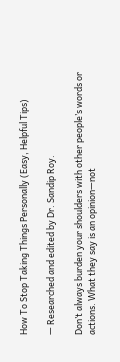How To Stop Taking Things Personally (Easy, Helpful Tips)

— Researched and edited by Dr. Sandip Roy.

Don’t always burden your shoulders with other people’s words or actions. What they say is an opinion—not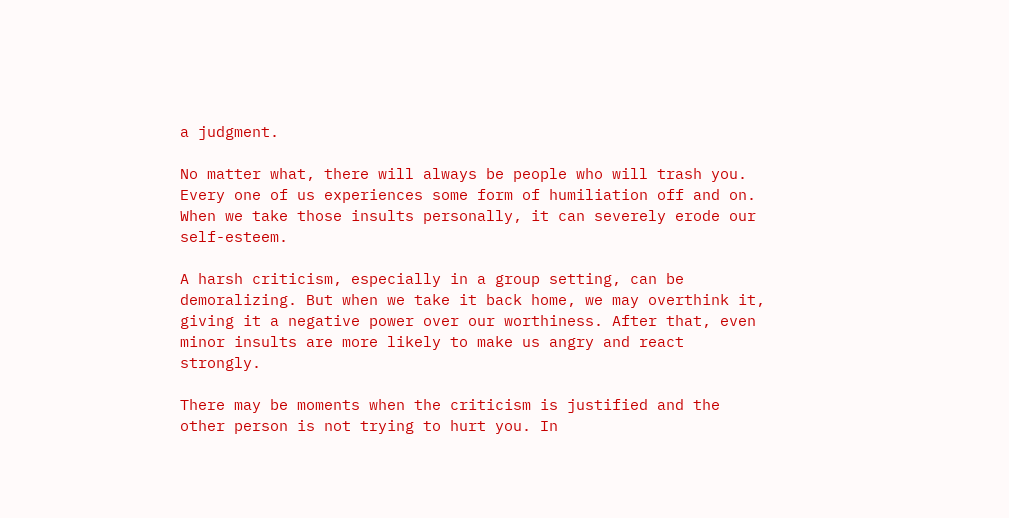a judgment.

No matter what, there will always be people who will trash you. Every one of us experiences some form of humiliation off and on. When we take those insults personally, it can severely erode our self-esteem.

A harsh criticism, especially in a group setting, can be demoralizing. But when we take it back home, we may overthink it, giving it a negative power over our worthiness. After that, even minor insults are more likely to make us angry and react strongly.

There may be moments when the criticism is justified and the other person is not trying to hurt you. In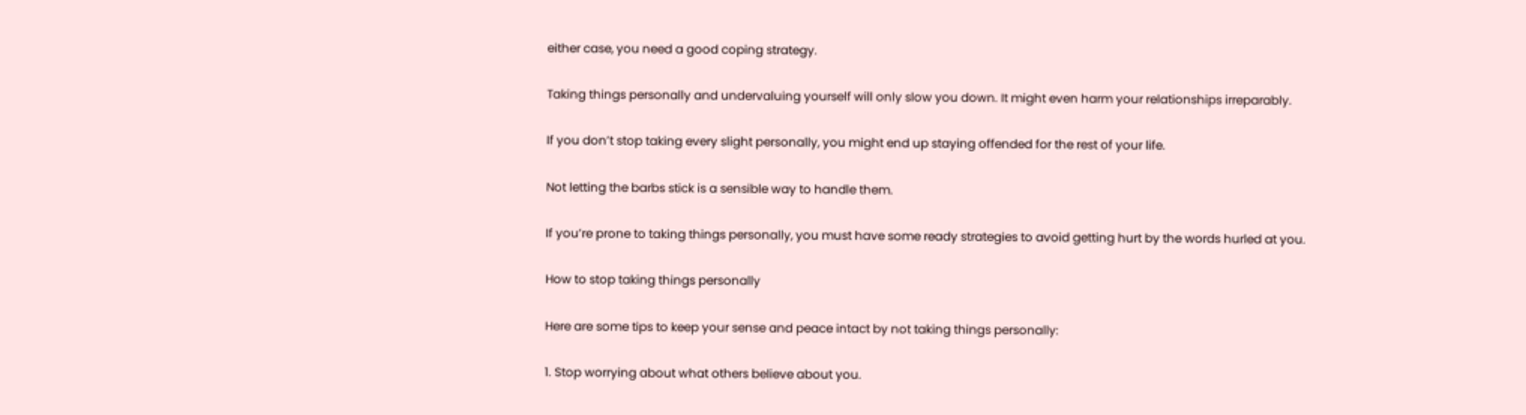either case, you need a good coping strategy.

Taking things personally and undervaluing yourself will only slow you down. It might even harm your relationships irreparably.

If you don’t stop taking every slight personally, you might end up staying offended for the rest of your life.

Not letting the barbs stick is a sensible way to handle them.

If you’re prone to taking things personally, you must have some ready strategies to avoid getting hurt by the words hurled at you.

How to stop taking things personally

Here are some tips to keep your sense and peace intact by not taking things personally:

1. Stop worrying about what others believe about you.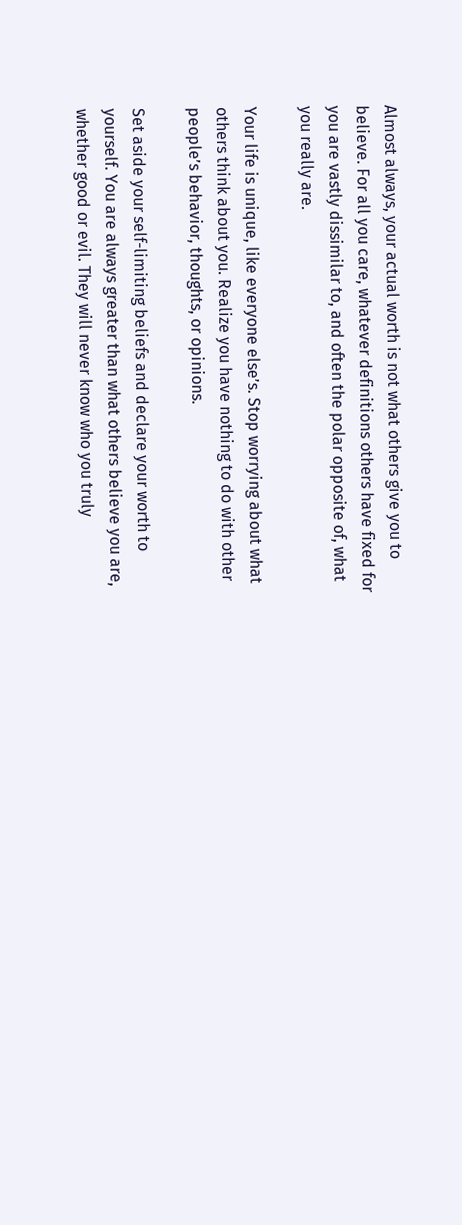Almost always, your actual worth is not what others give you to believe. For all you care, whatever definitions others have fixed for you are vastly dissimilar to, and often the polar opposite of, what you really are.

Your life is unique, like everyone else’s. Stop worrying about what others think about you. Realize you have nothing to do with other people’s behavior, thoughts, or opinions.

Set aside your self-limiting beliefs and declare your worth to yourself. You are always greater than what others believe you are, whether good or evil. They will never know who you truly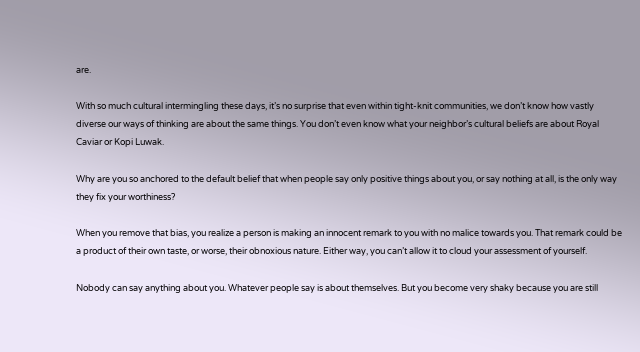are.

With so much cultural intermingling these days, it’s no surprise that even within tight-knit communities, we don’t know how vastly diverse our ways of thinking are about the same things. You don’t even know what your neighbor’s cultural beliefs are about Royal Caviar or Kopi Luwak.

Why are you so anchored to the default belief that when people say only positive things about you, or say nothing at all, is the only way they fix your worthiness?

When you remove that bias, you realize a person is making an innocent remark to you with no malice towards you. That remark could be a product of their own taste, or worse, their obnoxious nature. Either way, you can’t allow it to cloud your assessment of yourself.

Nobody can say anything about you. Whatever people say is about themselves. But you become very shaky because you are still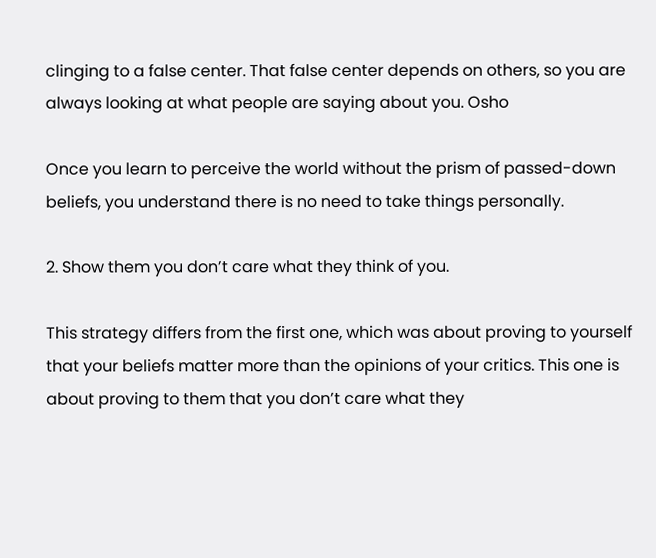clinging to a false center. That false center depends on others, so you are always looking at what people are saying about you. Osho

Once you learn to perceive the world without the prism of passed-down beliefs, you understand there is no need to take things personally.

2. Show them you don’t care what they think of you.

This strategy differs from the first one, which was about proving to yourself that your beliefs matter more than the opinions of your critics. This one is about proving to them that you don’t care what they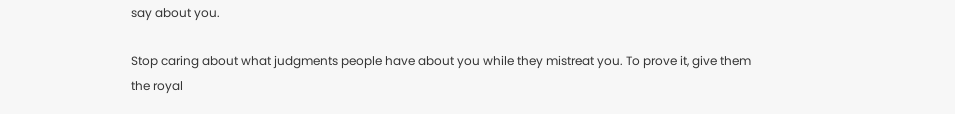say about you.

Stop caring about what judgments people have about you while they mistreat you. To prove it, give them the royal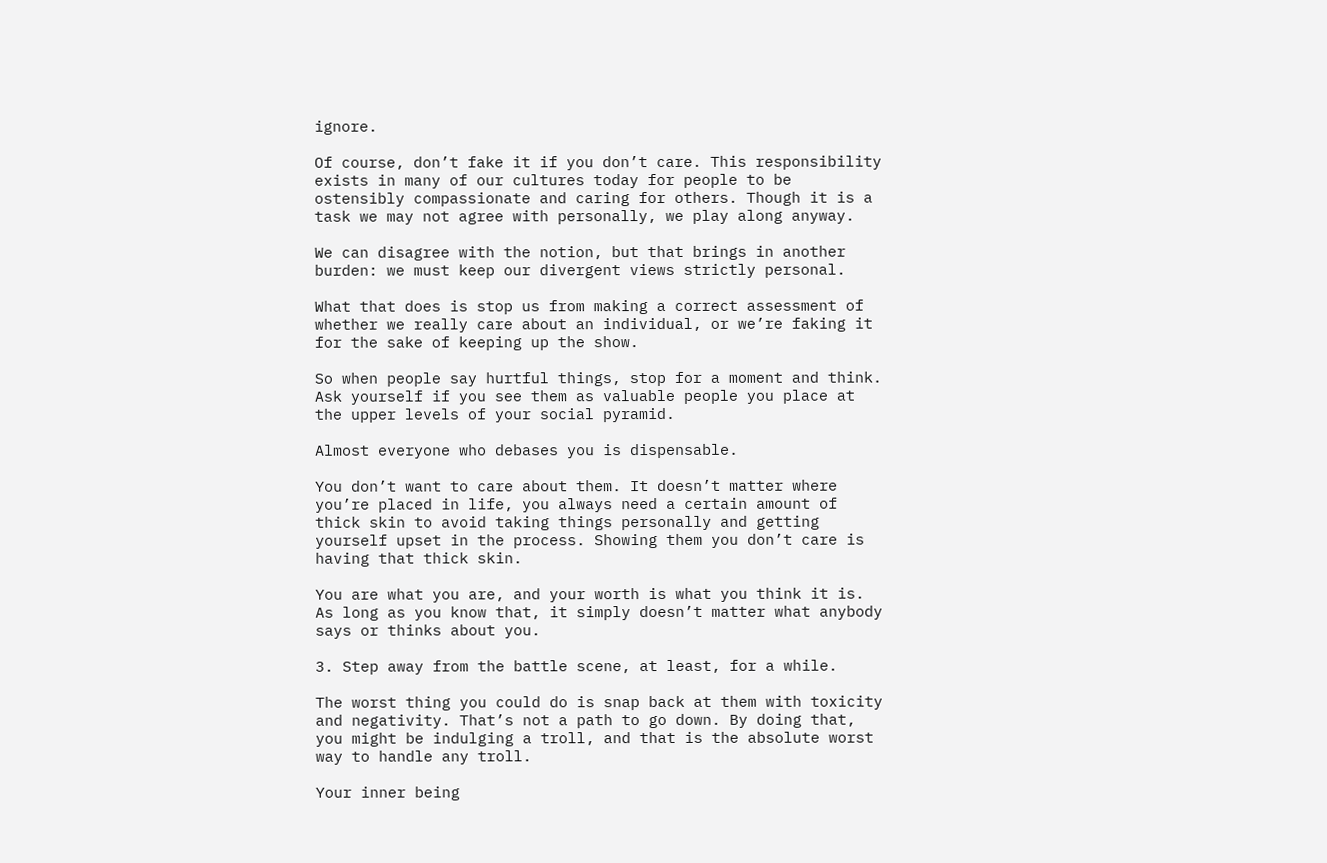ignore.

Of course, don’t fake it if you don’t care. This responsibility exists in many of our cultures today for people to be ostensibly compassionate and caring for others. Though it is a task we may not agree with personally, we play along anyway.

We can disagree with the notion, but that brings in another burden: we must keep our divergent views strictly personal.

What that does is stop us from making a correct assessment of whether we really care about an individual, or we’re faking it for the sake of keeping up the show.

So when people say hurtful things, stop for a moment and think. Ask yourself if you see them as valuable people you place at the upper levels of your social pyramid.

Almost everyone who debases you is dispensable.

You don’t want to care about them. It doesn’t matter where you’re placed in life, you always need a certain amount of thick skin to avoid taking things personally and getting yourself upset in the process. Showing them you don’t care is having that thick skin.

You are what you are, and your worth is what you think it is. As long as you know that, it simply doesn’t matter what anybody says or thinks about you.

3. Step away from the battle scene, at least, for a while.

The worst thing you could do is snap back at them with toxicity and negativity. That’s not a path to go down. By doing that, you might be indulging a troll, and that is the absolute worst way to handle any troll.

Your inner being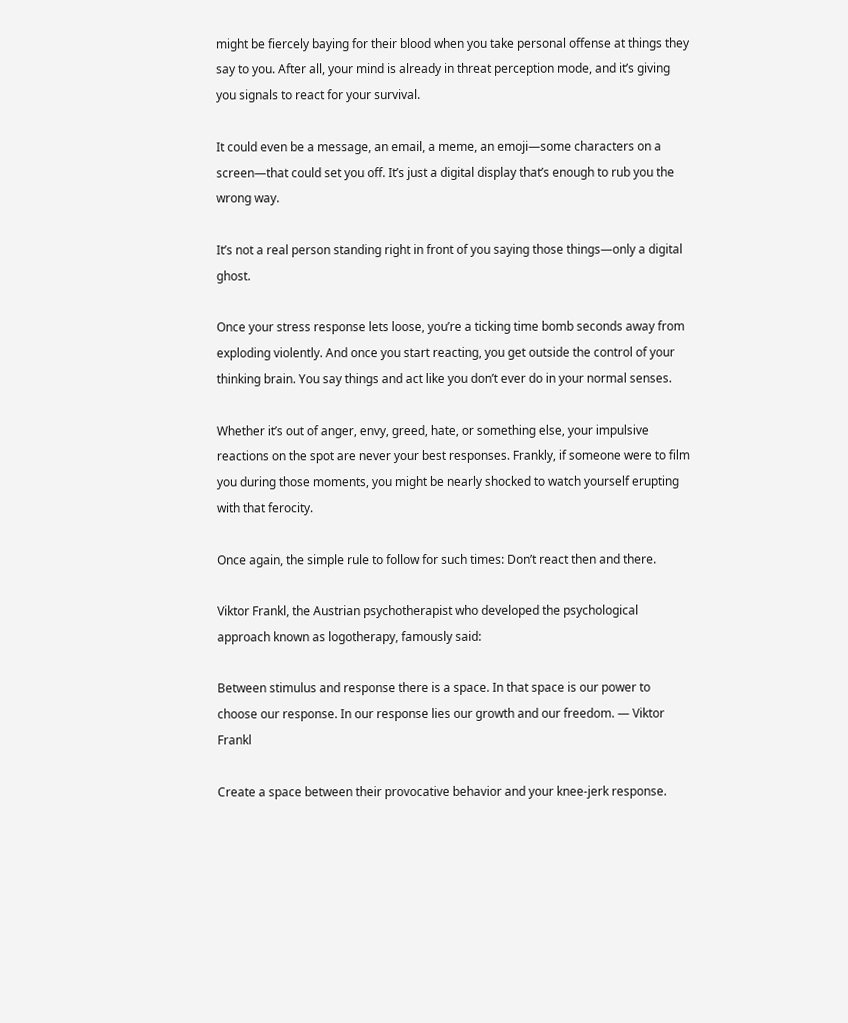might be fiercely baying for their blood when you take personal offense at things they say to you. After all, your mind is already in threat perception mode, and it’s giving you signals to react for your survival.

It could even be a message, an email, a meme, an emoji—some characters on a screen—that could set you off. It’s just a digital display that’s enough to rub you the wrong way.

It’s not a real person standing right in front of you saying those things—only a digital ghost.

Once your stress response lets loose, you’re a ticking time bomb seconds away from exploding violently. And once you start reacting, you get outside the control of your thinking brain. You say things and act like you don’t ever do in your normal senses.

Whether it’s out of anger, envy, greed, hate, or something else, your impulsive reactions on the spot are never your best responses. Frankly, if someone were to film you during those moments, you might be nearly shocked to watch yourself erupting with that ferocity.

Once again, the simple rule to follow for such times: Don’t react then and there.

Viktor Frankl, the Austrian psychotherapist who developed the psychological approach known as logotherapy, famously said:

Between stimulus and response there is a space. In that space is our power to choose our response. In our response lies our growth and our freedom. — Viktor Frankl

Create a space between their provocative behavior and your knee-jerk response.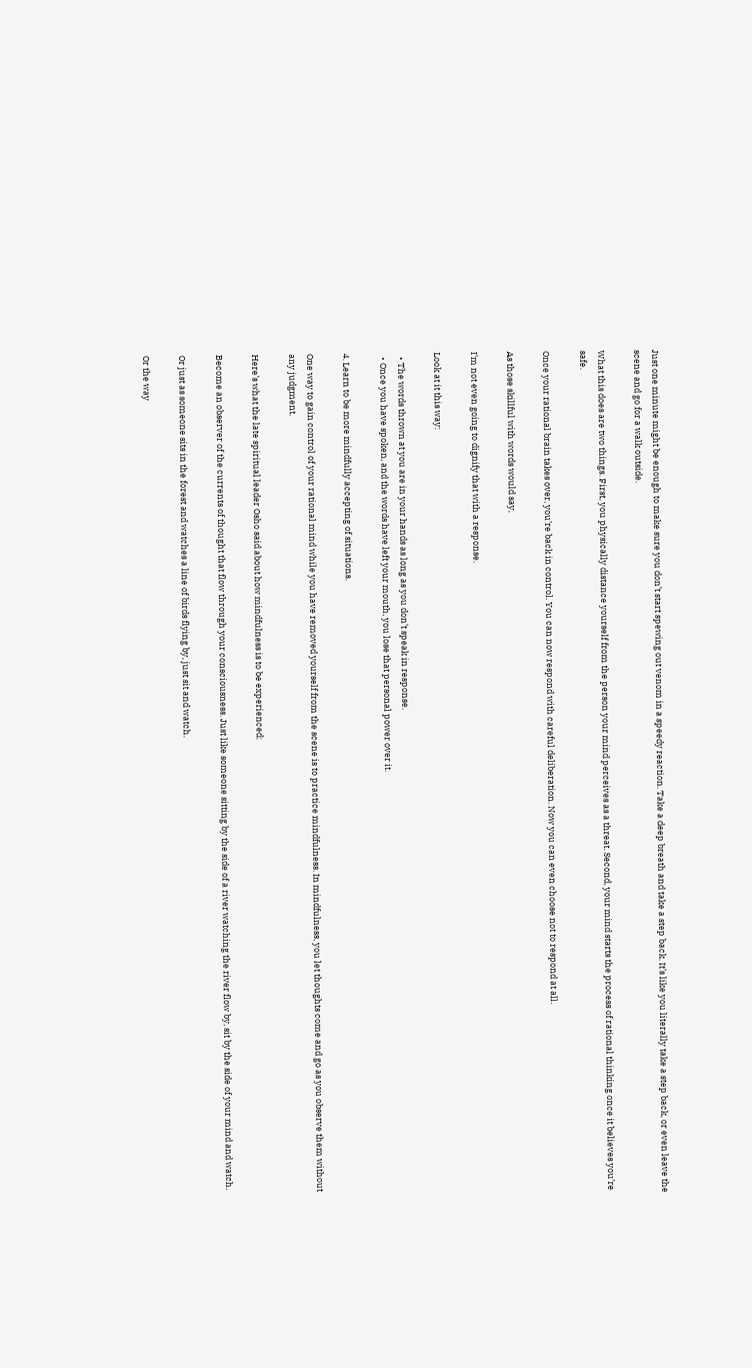Just one minute might be enough to make sure you don’t start spewing out venom in a speedy reaction. Take a deep breath and take a step back. It’s like you literally take a step back, or even leave the scene and go for a walk outside.

What this does are two things. First, you physically distance yourself from the person your mind perceives as a threat. Second, your mind starts the process of rational thinking once it believes you’re safe.

Once your rational brain takes over, you’re back in control. You can now respond with careful deliberation. Now you can even choose not to respond at all.

As those skillful with words would say,

I’m not even going to dignify that with a response.

Look at it this way:

  • The words thrown at you are in your hands as long as you don’t speak in response.
  • Once you have spoken, and the words have left your mouth, you lose that personal power over it.

4. Learn to be more mindfully accepting of situations.

One way to gain control of your rational mind while you have removed yourself from the scene is to practice mindfulness. In mindfulness, you let thoughts come and go as you observe them without any judgment.

Here’s what the late spiritual leader Osho said about how mindfulness is to be experienced:

Become an observer of the currents of thought that flow through your consciousness. Just like someone sitting by the side of a river watching the river flow by, sit by the side of your mind and watch.

Or just as someone sits in the forest and watches a line of birds flying by, just sit and watch.

Or the way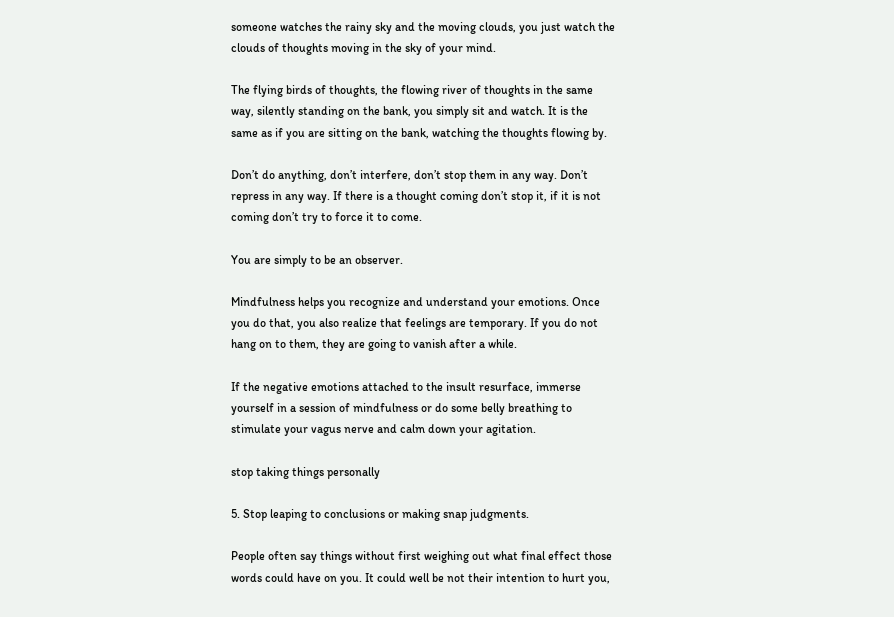someone watches the rainy sky and the moving clouds, you just watch the clouds of thoughts moving in the sky of your mind.

The flying birds of thoughts, the flowing river of thoughts in the same way, silently standing on the bank, you simply sit and watch. It is the same as if you are sitting on the bank, watching the thoughts flowing by.

Don’t do anything, don’t interfere, don’t stop them in any way. Don’t repress in any way. If there is a thought coming don’t stop it, if it is not coming don’t try to force it to come.

You are simply to be an observer.

Mindfulness helps you recognize and understand your emotions. Once you do that, you also realize that feelings are temporary. If you do not hang on to them, they are going to vanish after a while.

If the negative emotions attached to the insult resurface, immerse yourself in a session of mindfulness or do some belly breathing to stimulate your vagus nerve and calm down your agitation.

stop taking things personally

5. Stop leaping to conclusions or making snap judgments.

People often say things without first weighing out what final effect those words could have on you. It could well be not their intention to hurt you,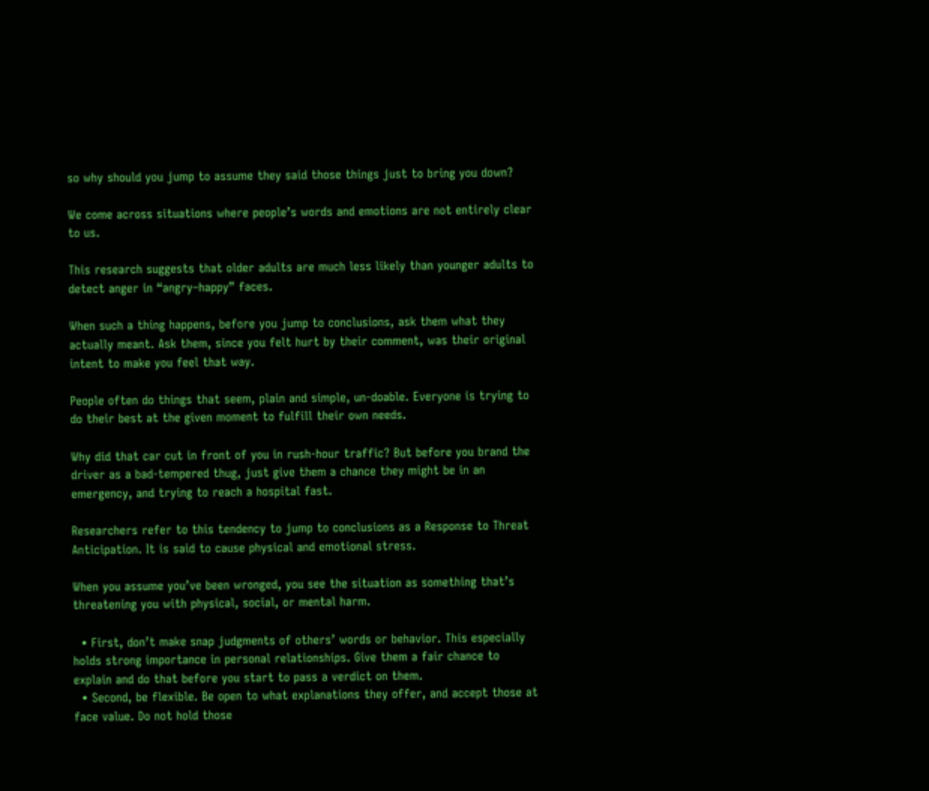so why should you jump to assume they said those things just to bring you down?

We come across situations where people’s words and emotions are not entirely clear to us.

This research suggests that older adults are much less likely than younger adults to detect anger in “angry–happy” faces.

When such a thing happens, before you jump to conclusions, ask them what they actually meant. Ask them, since you felt hurt by their comment, was their original intent to make you feel that way.

People often do things that seem, plain and simple, un-doable. Everyone is trying to do their best at the given moment to fulfill their own needs.

Why did that car cut in front of you in rush-hour traffic? But before you brand the driver as a bad-tempered thug, just give them a chance they might be in an emergency, and trying to reach a hospital fast.

Researchers refer to this tendency to jump to conclusions as a Response to Threat Anticipation. It is said to cause physical and emotional stress.

When you assume you’ve been wronged, you see the situation as something that’s threatening you with physical, social, or mental harm.

  • First, don’t make snap judgments of others’ words or behavior. This especially holds strong importance in personal relationships. Give them a fair chance to explain and do that before you start to pass a verdict on them.
  • Second, be flexible. Be open to what explanations they offer, and accept those at face value. Do not hold those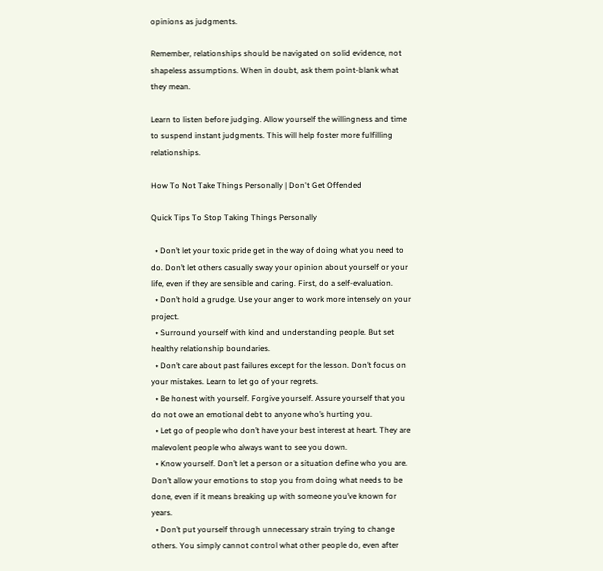opinions as judgments.

Remember, relationships should be navigated on solid evidence, not shapeless assumptions. When in doubt, ask them point-blank what they mean.

Learn to listen before judging. Allow yourself the willingness and time to suspend instant judgments. This will help foster more fulfilling relationships.

How To Not Take Things Personally | Don't Get Offended

Quick Tips To Stop Taking Things Personally

  • Don’t let your toxic pride get in the way of doing what you need to do. Don’t let others casually sway your opinion about yourself or your life, even if they are sensible and caring. First, do a self-evaluation.
  • Don’t hold a grudge. Use your anger to work more intensely on your project.
  • Surround yourself with kind and understanding people. But set healthy relationship boundaries.
  • Don’t care about past failures except for the lesson. Don’t focus on your mistakes. Learn to let go of your regrets.
  • Be honest with yourself. Forgive yourself. Assure yourself that you do not owe an emotional debt to anyone who’s hurting you.
  • Let go of people who don’t have your best interest at heart. They are malevolent people who always want to see you down.
  • Know yourself. Don’t let a person or a situation define who you are. Don’t allow your emotions to stop you from doing what needs to be done, even if it means breaking up with someone you’ve known for years.
  • Don’t put yourself through unnecessary strain trying to change others. You simply cannot control what other people do, even after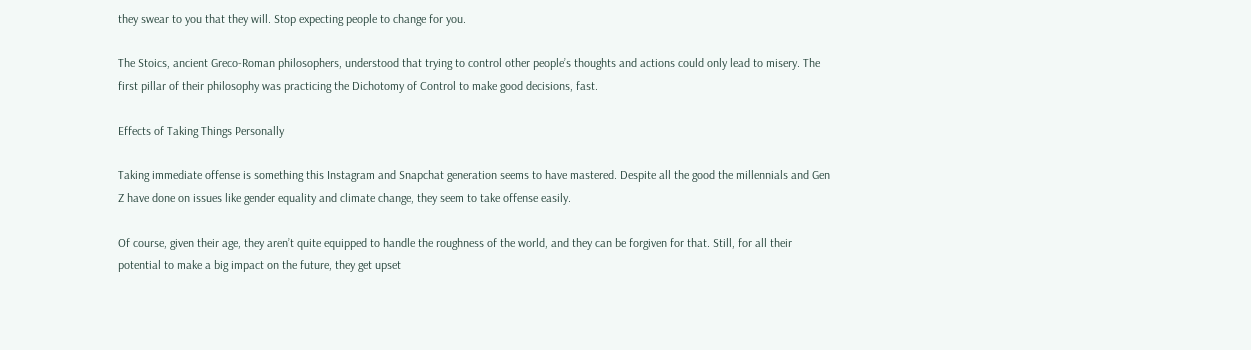they swear to you that they will. Stop expecting people to change for you.

The Stoics, ancient Greco-Roman philosophers, understood that trying to control other people’s thoughts and actions could only lead to misery. The first pillar of their philosophy was practicing the Dichotomy of Control to make good decisions, fast.

Effects of Taking Things Personally

Taking immediate offense is something this Instagram and Snapchat generation seems to have mastered. Despite all the good the millennials and Gen Z have done on issues like gender equality and climate change, they seem to take offense easily.

Of course, given their age, they aren’t quite equipped to handle the roughness of the world, and they can be forgiven for that. Still, for all their potential to make a big impact on the future, they get upset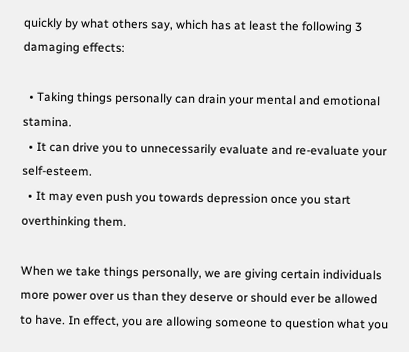quickly by what others say, which has at least the following 3 damaging effects:

  • Taking things personally can drain your mental and emotional stamina.
  • It can drive you to unnecessarily evaluate and re-evaluate your self-esteem.
  • It may even push you towards depression once you start overthinking them.

When we take things personally, we are giving certain individuals more power over us than they deserve or should ever be allowed to have. In effect, you are allowing someone to question what you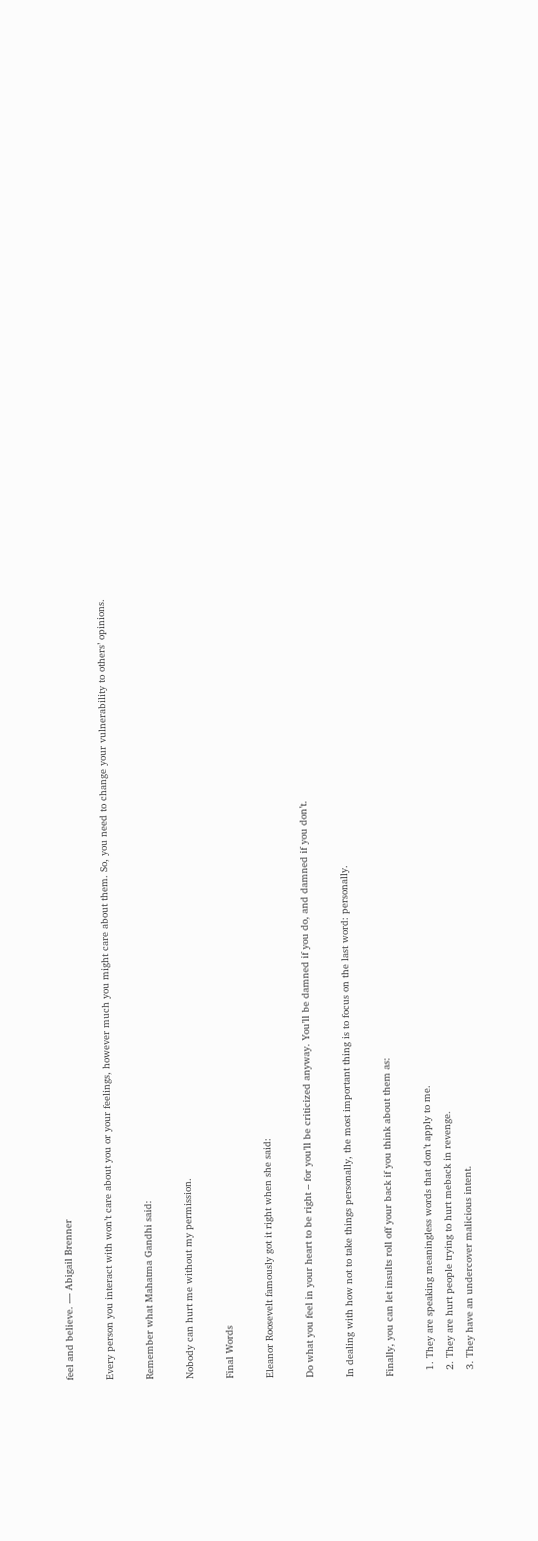feel and believe. — Abigail Brenner

Every person you interact with won’t care about you or your feelings, however much you might care about them. So, you need to change your vulnerability to others’ opinions.

Remember what Mahatma Gandhi said:

Nobody can hurt me without my permission.

Final Words

Eleanor Roosevelt famously got it right when she said:

Do what you feel in your heart to be right – for you’ll be criticized anyway. You’ll be damned if you do, and damned if you don’t.

In dealing with how not to take things personally, the most important thing is to focus on the last word: personally.

Finally, you can let insults roll off your back if you think about them as:

  1. They are speaking meaningless words that don’t apply to me.
  2. They are hurt people trying to hurt meback in revenge.
  3. They have an undercover malicious intent.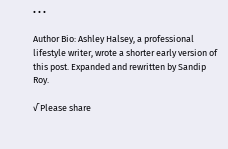• • •

Author Bio: Ashley Halsey, a professional lifestyle writer, wrote a shorter early version of this post. Expanded and rewritten by Sandip Roy.

√ Please share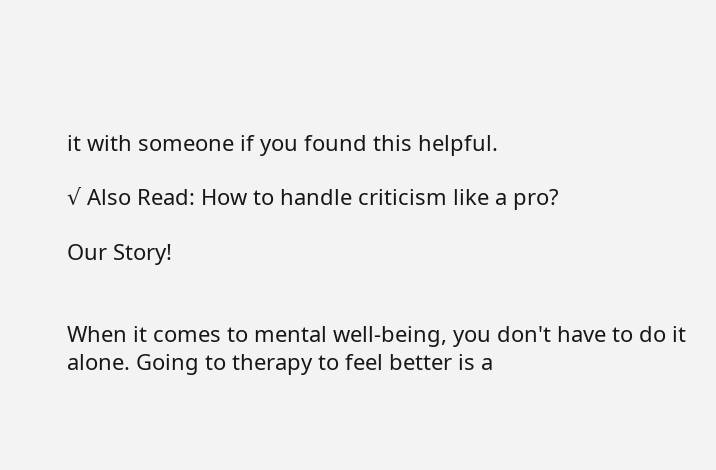it with someone if you found this helpful.

√ Also Read: How to handle criticism like a pro?

Our Story!


When it comes to mental well-being, you don't have to do it alone. Going to therapy to feel better is a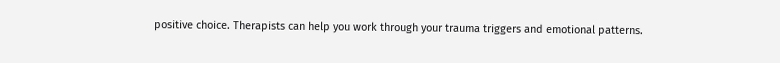positive choice. Therapists can help you work through your trauma triggers and emotional patterns.